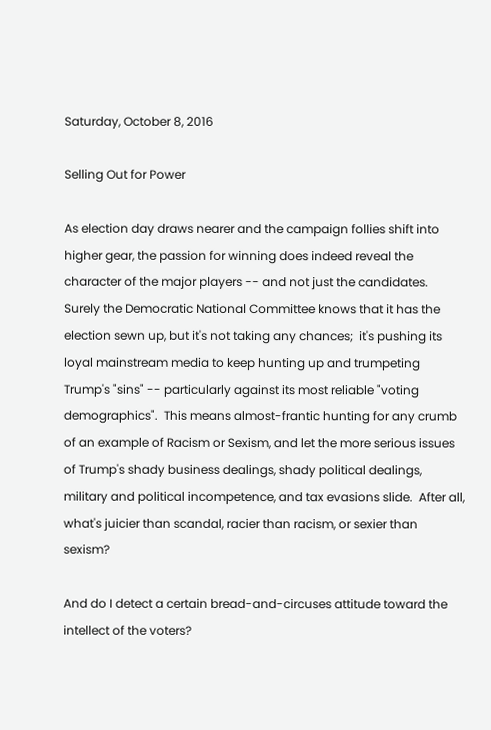Saturday, October 8, 2016

Selling Out for Power

As election day draws nearer and the campaign follies shift into higher gear, the passion for winning does indeed reveal the character of the major players -- and not just the candidates.  Surely the Democratic National Committee knows that it has the election sewn up, but it's not taking any chances;  it's pushing its loyal mainstream media to keep hunting up and trumpeting Trump's "sins" -- particularly against its most reliable "voting demographics".  This means almost-frantic hunting for any crumb of an example of Racism or Sexism, and let the more serious issues of Trump's shady business dealings, shady political dealings, military and political incompetence, and tax evasions slide.  After all, what's juicier than scandal, racier than racism, or sexier than sexism?

And do I detect a certain bread-and-circuses attitude toward the intellect of the voters?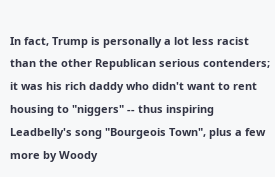In fact, Trump is personally a lot less racist than the other Republican serious contenders;  it was his rich daddy who didn't want to rent housing to "niggers" -- thus inspiring Leadbelly's song "Bourgeois Town", plus a few more by Woody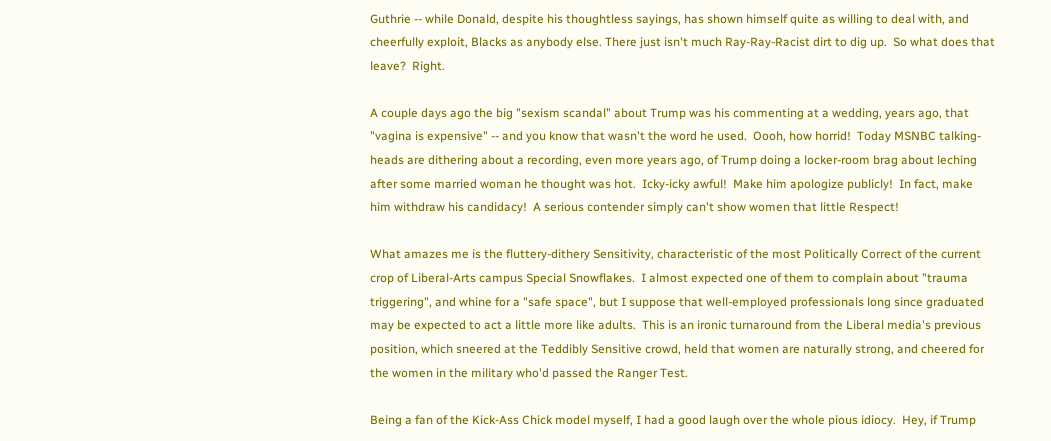Guthrie -- while Donald, despite his thoughtless sayings, has shown himself quite as willing to deal with, and cheerfully exploit, Blacks as anybody else. There just isn't much Ray-Ray-Racist dirt to dig up.  So what does that leave?  Right.

A couple days ago the big "sexism scandal" about Trump was his commenting at a wedding, years ago, that "vagina is expensive" -- and you know that wasn't the word he used.  Oooh, how horrid!  Today MSNBC talking-heads are dithering about a recording, even more years ago, of Trump doing a locker-room brag about leching after some married woman he thought was hot.  Icky-icky awful!  Make him apologize publicly!  In fact, make him withdraw his candidacy!  A serious contender simply can't show women that little Respect!

What amazes me is the fluttery-dithery Sensitivity, characteristic of the most Politically Correct of the current crop of Liberal-Arts campus Special Snowflakes.  I almost expected one of them to complain about "trauma triggering", and whine for a "safe space", but I suppose that well-employed professionals long since graduated may be expected to act a little more like adults.  This is an ironic turnaround from the Liberal media's previous position, which sneered at the Teddibly Sensitive crowd, held that women are naturally strong, and cheered for the women in the military who'd passed the Ranger Test.

Being a fan of the Kick-Ass Chick model myself, I had a good laugh over the whole pious idiocy.  Hey, if Trump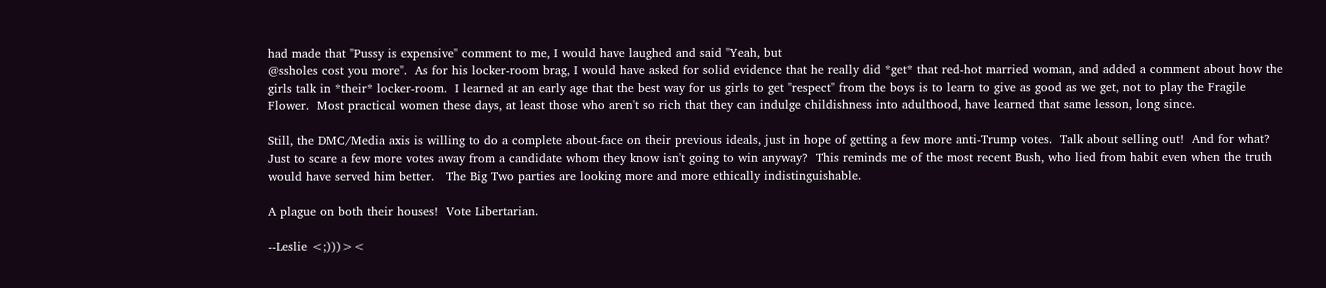had made that "Pussy is expensive" comment to me, I would have laughed and said "Yeah, but
@ssholes cost you more".  As for his locker-room brag, I would have asked for solid evidence that he really did *get* that red-hot married woman, and added a comment about how the girls talk in *their* locker-room.  I learned at an early age that the best way for us girls to get "respect" from the boys is to learn to give as good as we get, not to play the Fragile Flower.  Most practical women these days, at least those who aren't so rich that they can indulge childishness into adulthood, have learned that same lesson, long since.

Still, the DMC/Media axis is willing to do a complete about-face on their previous ideals, just in hope of getting a few more anti-Trump votes.  Talk about selling out!  And for what?  Just to scare a few more votes away from a candidate whom they know isn't going to win anyway?  This reminds me of the most recent Bush, who lied from habit even when the truth would have served him better.   The Big Two parties are looking more and more ethically indistinguishable.

A plague on both their houses!  Vote Libertarian.

--Leslie <;)))><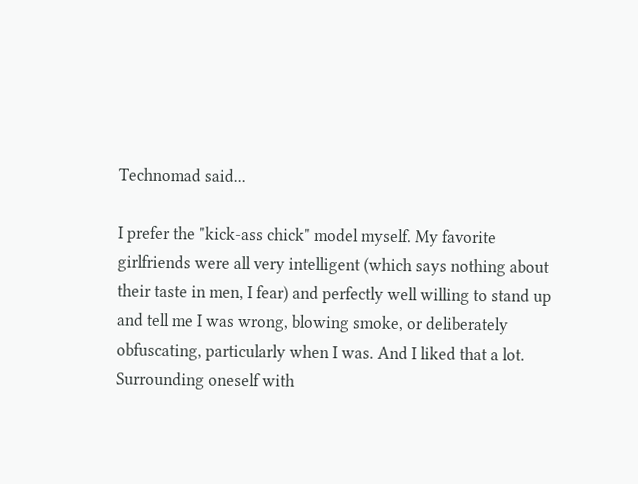Technomad said...

I prefer the "kick-ass chick" model myself. My favorite girlfriends were all very intelligent (which says nothing about their taste in men, I fear) and perfectly well willing to stand up and tell me I was wrong, blowing smoke, or deliberately obfuscating, particularly when I was. And I liked that a lot. Surrounding oneself with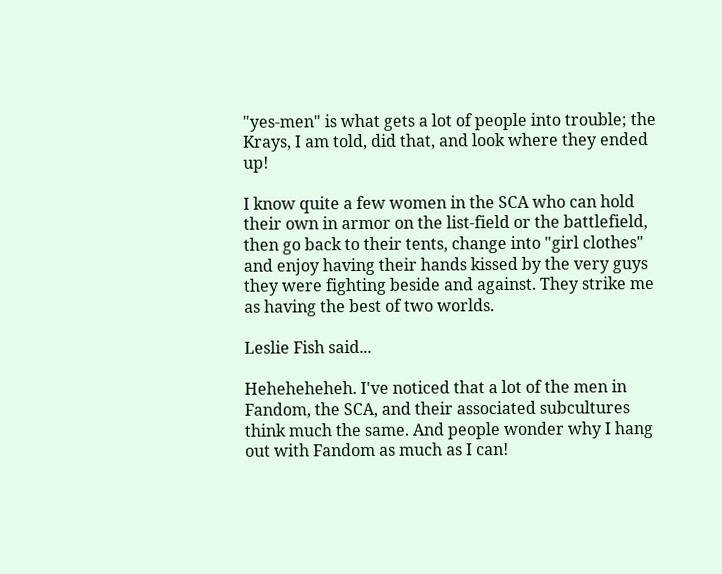"yes-men" is what gets a lot of people into trouble; the Krays, I am told, did that, and look where they ended up!

I know quite a few women in the SCA who can hold their own in armor on the list-field or the battlefield, then go back to their tents, change into "girl clothes" and enjoy having their hands kissed by the very guys they were fighting beside and against. They strike me as having the best of two worlds.

Leslie Fish said...

Heheheheheh. I've noticed that a lot of the men in Fandom, the SCA, and their associated subcultures think much the same. And people wonder why I hang out with Fandom as much as I can!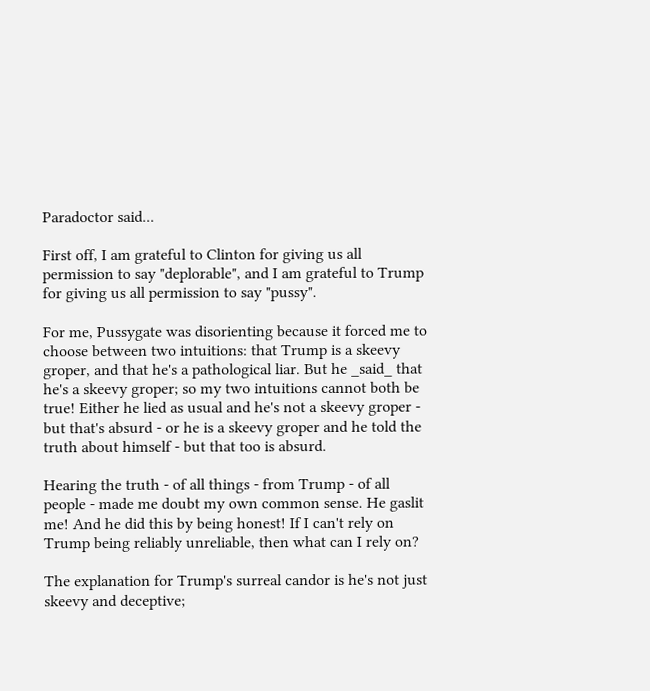Paradoctor said...

First off, I am grateful to Clinton for giving us all permission to say "deplorable", and I am grateful to Trump for giving us all permission to say "pussy".

For me, Pussygate was disorienting because it forced me to choose between two intuitions: that Trump is a skeevy groper, and that he's a pathological liar. But he _said_ that he's a skeevy groper; so my two intuitions cannot both be true! Either he lied as usual and he's not a skeevy groper - but that's absurd - or he is a skeevy groper and he told the truth about himself - but that too is absurd.

Hearing the truth - of all things - from Trump - of all people - made me doubt my own common sense. He gaslit me! And he did this by being honest! If I can't rely on Trump being reliably unreliable, then what can I rely on?

The explanation for Trump's surreal candor is he's not just skeevy and deceptive;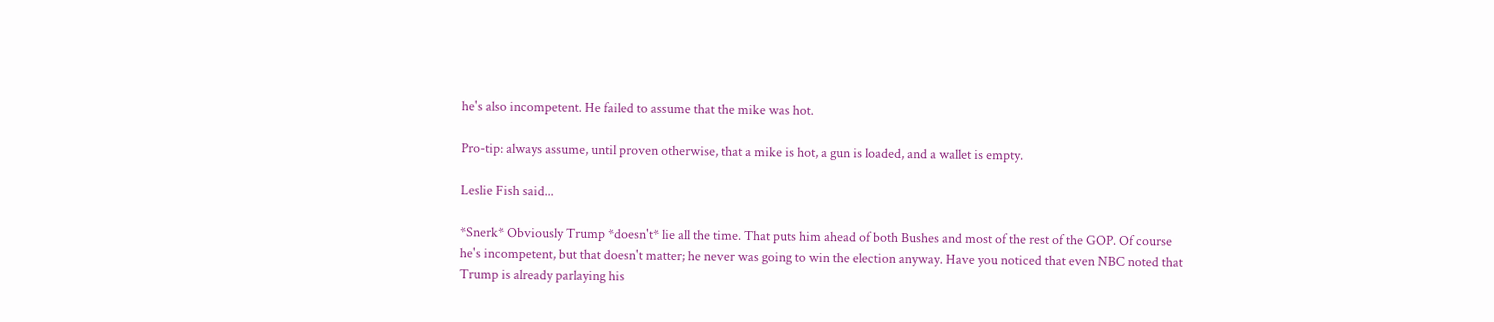he's also incompetent. He failed to assume that the mike was hot.

Pro-tip: always assume, until proven otherwise, that a mike is hot, a gun is loaded, and a wallet is empty.

Leslie Fish said...

*Snerk* Obviously Trump *doesn't* lie all the time. That puts him ahead of both Bushes and most of the rest of the GOP. Of course he's incompetent, but that doesn't matter; he never was going to win the election anyway. Have you noticed that even NBC noted that Trump is already parlaying his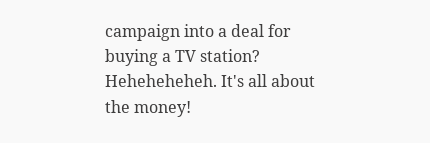campaign into a deal for buying a TV station? Heheheheheh. It's all about the money!